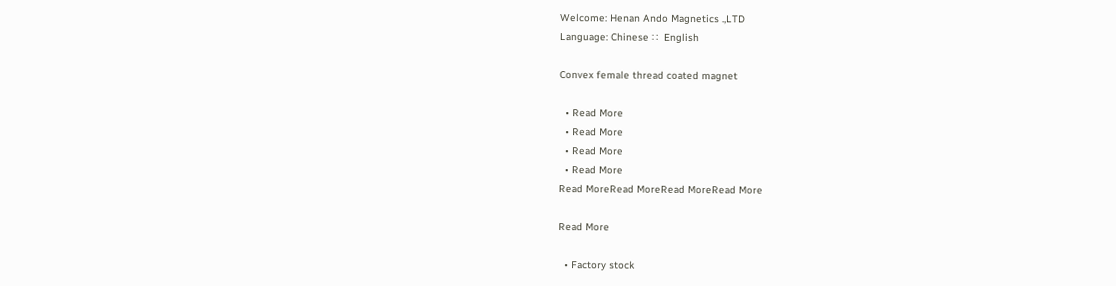Welcome: Henan Ando Magnetics .,LTD
Language: Chinese ∷  English

Convex female thread coated magnet

  • Read More
  • Read More
  • Read More
  • Read More
Read MoreRead MoreRead MoreRead More

Read More

  • Factory stock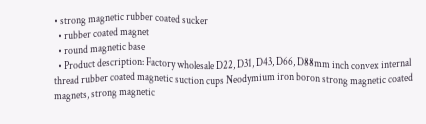• strong magnetic rubber coated sucker
  • rubber coated magnet
  • round magnetic base
  • Product description: Factory wholesale D22, D31, D43, D66, D88mm inch convex internal thread rubber coated magnetic suction cups Neodymium iron boron strong magnetic coated magnets, strong magnetic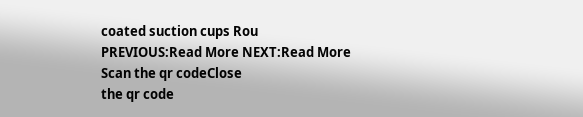coated suction cups Rou
PREVIOUS:Read More NEXT:Read More
Scan the qr codeClose
the qr code